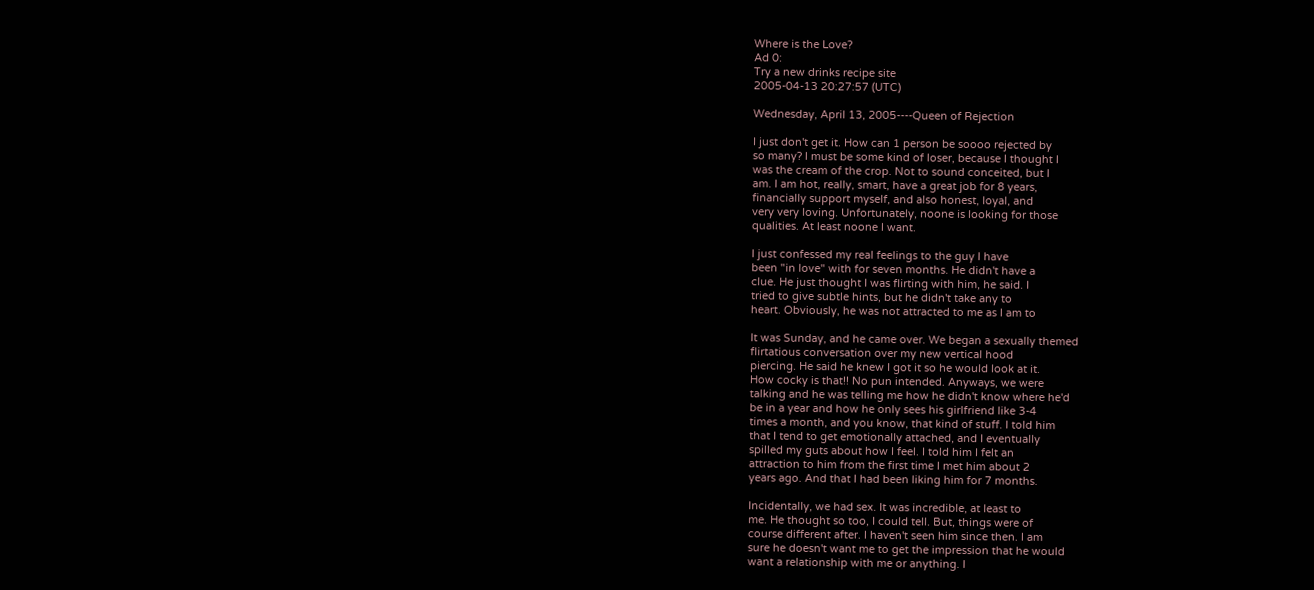Where is the Love?
Ad 0:
Try a new drinks recipe site
2005-04-13 20:27:57 (UTC)

Wednesday, April 13, 2005----Queen of Rejection

I just don't get it. How can 1 person be soooo rejected by
so many? I must be some kind of loser, because I thought I
was the cream of the crop. Not to sound conceited, but I
am. I am hot, really, smart, have a great job for 8 years,
financially support myself, and also honest, loyal, and
very very loving. Unfortunately, noone is looking for those
qualities. At least noone I want.

I just confessed my real feelings to the guy I have
been "in love" with for seven months. He didn't have a
clue. He just thought I was flirting with him, he said. I
tried to give subtle hints, but he didn't take any to
heart. Obviously, he was not attracted to me as I am to

It was Sunday, and he came over. We began a sexually themed
flirtatious conversation over my new vertical hood
piercing. He said he knew I got it so he would look at it.
How cocky is that!! No pun intended. Anyways, we were
talking and he was telling me how he didn't know where he'd
be in a year and how he only sees his girlfriend like 3-4
times a month, and you know, that kind of stuff. I told him
that I tend to get emotionally attached, and I eventually
spilled my guts about how I feel. I told him I felt an
attraction to him from the first time I met him about 2
years ago. And that I had been liking him for 7 months.

Incidentally, we had sex. It was incredible, at least to
me. He thought so too, I could tell. But, things were of
course different after. I haven't seen him since then. I am
sure he doesn't want me to get the impression that he would
want a relationship with me or anything. I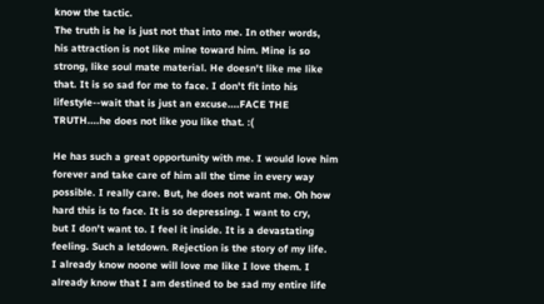know the tactic.
The truth is he is just not that into me. In other words,
his attraction is not like mine toward him. Mine is so
strong, like soul mate material. He doesn't like me like
that. It is so sad for me to face. I don't fit into his
lifestyle--wait that is just an excuse....FACE THE
TRUTH....he does not like you like that. :(

He has such a great opportunity with me. I would love him
forever and take care of him all the time in every way
possible. I really care. But, he does not want me. Oh how
hard this is to face. It is so depressing. I want to cry,
but I don't want to. I feel it inside. It is a devastating
feeling. Such a letdown. Rejection is the story of my life.
I already know noone will love me like I love them. I
already know that I am destined to be sad my entire life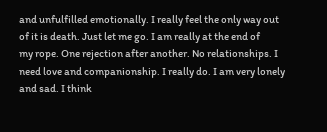and unfulfilled emotionally. I really feel the only way out
of it is death. Just let me go. I am really at the end of
my rope. One rejection after another. No relationships. I
need love and companionship. I really do. I am very lonely
and sad. I think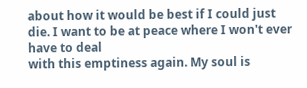about how it would be best if I could just
die. I want to be at peace where I won't ever have to deal
with this emptiness again. My soul is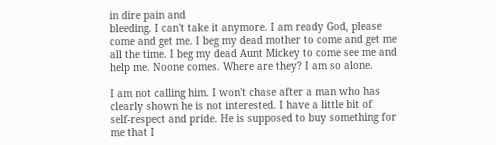in dire pain and
bleeding. I can't take it anymore. I am ready God, please
come and get me. I beg my dead mother to come and get me
all the time. I beg my dead Aunt Mickey to come see me and
help me. Noone comes. Where are they? I am so alone.

I am not calling him. I won't chase after a man who has
clearly shown he is not interested. I have a little bit of
self-respect and pride. He is supposed to buy something for
me that I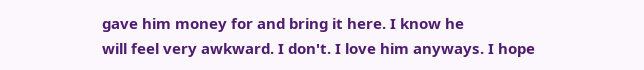gave him money for and bring it here. I know he
will feel very awkward. I don't. I love him anyways. I hope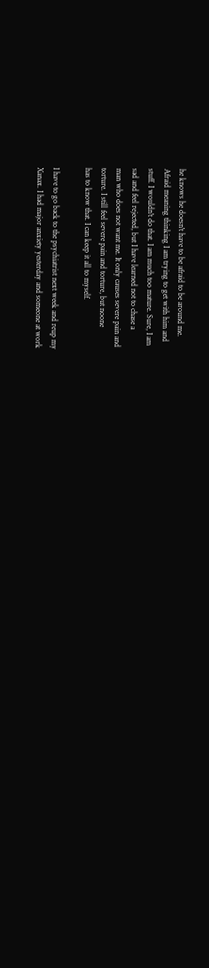he knows he doesn't have to be afraid to be around me.
Afraid meaning thinking I am trying to get with him and
stuff. I wouldn't do that. I am much too mature. Sure, I am
sad and feel rejected, but I have learned not to chase a
man who does not want me. It only causes severe pain and
torture. I still feel severe pain and torture, but noone
has to know that. I can keep it all to myself.

I have to go back to the psychiatrist next week and reup my
Xanax. I had major anxiety yesterday and someone at work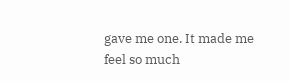gave me one. It made me feel so much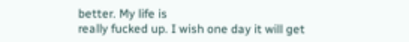better. My life is
really fucked up. I wish one day it will get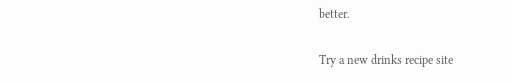better.

Try a new drinks recipe site